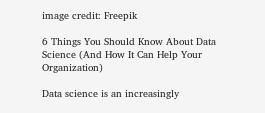image credit: Freepik

6 Things You Should Know About Data Science (And How It Can Help Your Organization)

Data science is an increasingly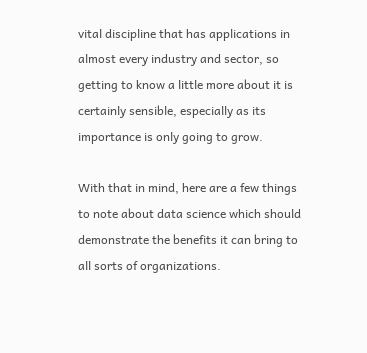vital discipline that has applications in almost every industry and sector, so getting to know a little more about it is certainly sensible, especially as its importance is only going to grow.

With that in mind, here are a few things to note about data science which should demonstrate the benefits it can bring to all sorts of organizations.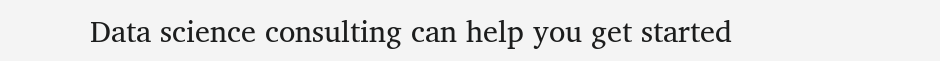Data science consulting can help you get started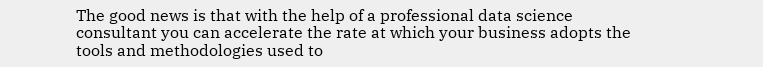The good news is that with the help of a professional data science consultant you can accelerate the rate at which your business adopts the tools and methodologies used to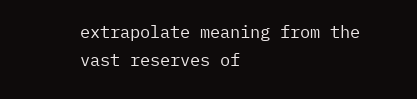extrapolate meaning from the vast reserves of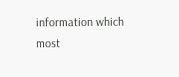information which most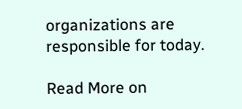organizations are responsible for today.

Read More on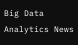Big Data Analytics News